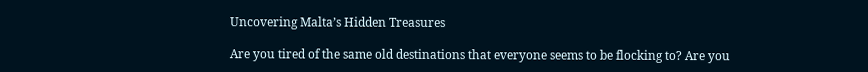Uncovering Malta’s Hidden Treasures

Are you tired of the same old destinations that everyone seems to be flocking to? Are you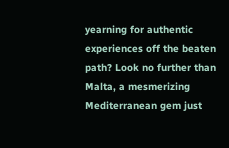yearning for authentic experiences off the beaten path? Look no further than Malta, a mesmerizing Mediterranean gem just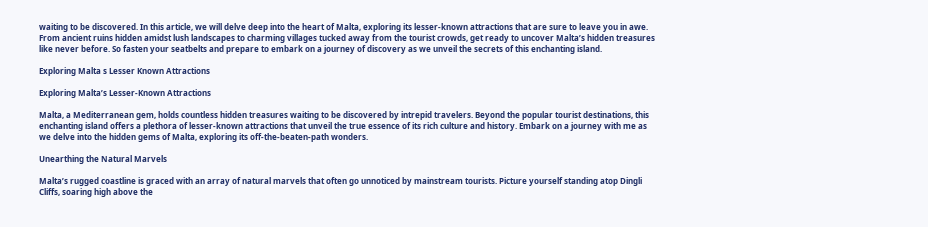waiting to be discovered. In this article, we will delve deep into the heart of Malta, exploring its lesser-known attractions that are sure to leave you in awe. From ancient ruins hidden amidst lush landscapes to charming villages tucked away from the tourist crowds, get ready to uncover Malta’s hidden treasures like never before. So fasten your seatbelts and prepare to embark on a journey of discovery as we unveil the secrets of this enchanting island.

Exploring Malta s Lesser Known Attractions

Exploring Malta’s Lesser-Known Attractions

Malta, a Mediterranean gem, holds countless hidden treasures waiting to be discovered by intrepid travelers. Beyond the popular tourist destinations, this enchanting island offers a plethora of lesser-known attractions that unveil the true essence of its rich culture and history. Embark on a journey with me as we delve into the hidden gems of Malta, exploring its off-the-beaten-path wonders.

Unearthing the Natural Marvels

Malta’s rugged coastline is graced with an array of natural marvels that often go unnoticed by mainstream tourists. Picture yourself standing atop Dingli Cliffs, soaring high above the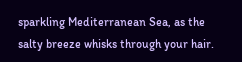sparkling Mediterranean Sea, as the salty breeze whisks through your hair.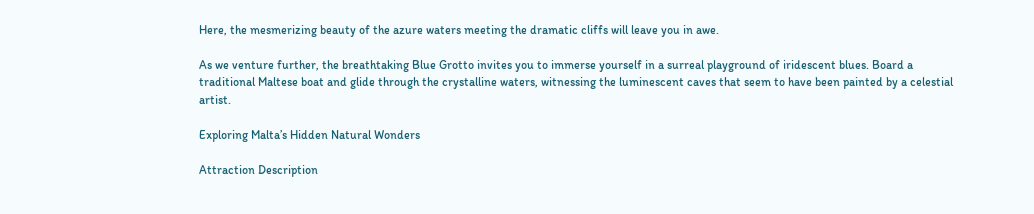Here, the mesmerizing beauty of the azure waters meeting the dramatic cliffs will leave you in awe.

As we venture further, the breathtaking Blue Grotto invites you to immerse yourself in a surreal playground of iridescent blues. Board a traditional Maltese boat and glide through the crystalline waters, witnessing the luminescent caves that seem to have been painted by a celestial artist.

Exploring Malta’s Hidden Natural Wonders

Attraction Description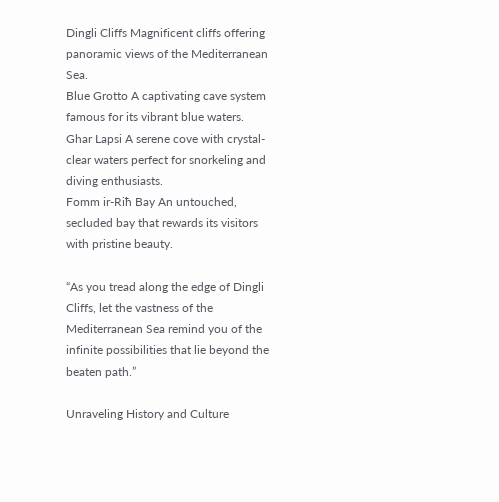Dingli Cliffs Magnificent cliffs offering panoramic views of the Mediterranean Sea.
Blue Grotto A captivating cave system famous for its vibrant blue waters.
Ghar Lapsi A serene cove with crystal-clear waters perfect for snorkeling and diving enthusiasts.
Fomm ir-Riħ Bay An untouched, secluded bay that rewards its visitors with pristine beauty.

“As you tread along the edge of Dingli Cliffs, let the vastness of the Mediterranean Sea remind you of the infinite possibilities that lie beyond the beaten path.”

Unraveling History and Culture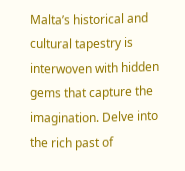Malta’s historical and cultural tapestry is interwoven with hidden gems that capture the imagination. Delve into the rich past of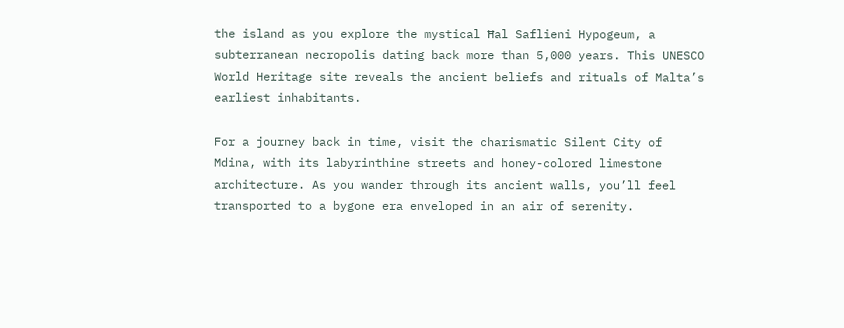the island as you explore the mystical Ħal Saflieni Hypogeum, a subterranean necropolis dating back more than 5,000 years. This UNESCO World Heritage site reveals the ancient beliefs and rituals of Malta’s earliest inhabitants.

For a journey back in time, visit the charismatic Silent City of Mdina, with its labyrinthine streets and honey-colored limestone architecture. As you wander through its ancient walls, you’ll feel transported to a bygone era enveloped in an air of serenity.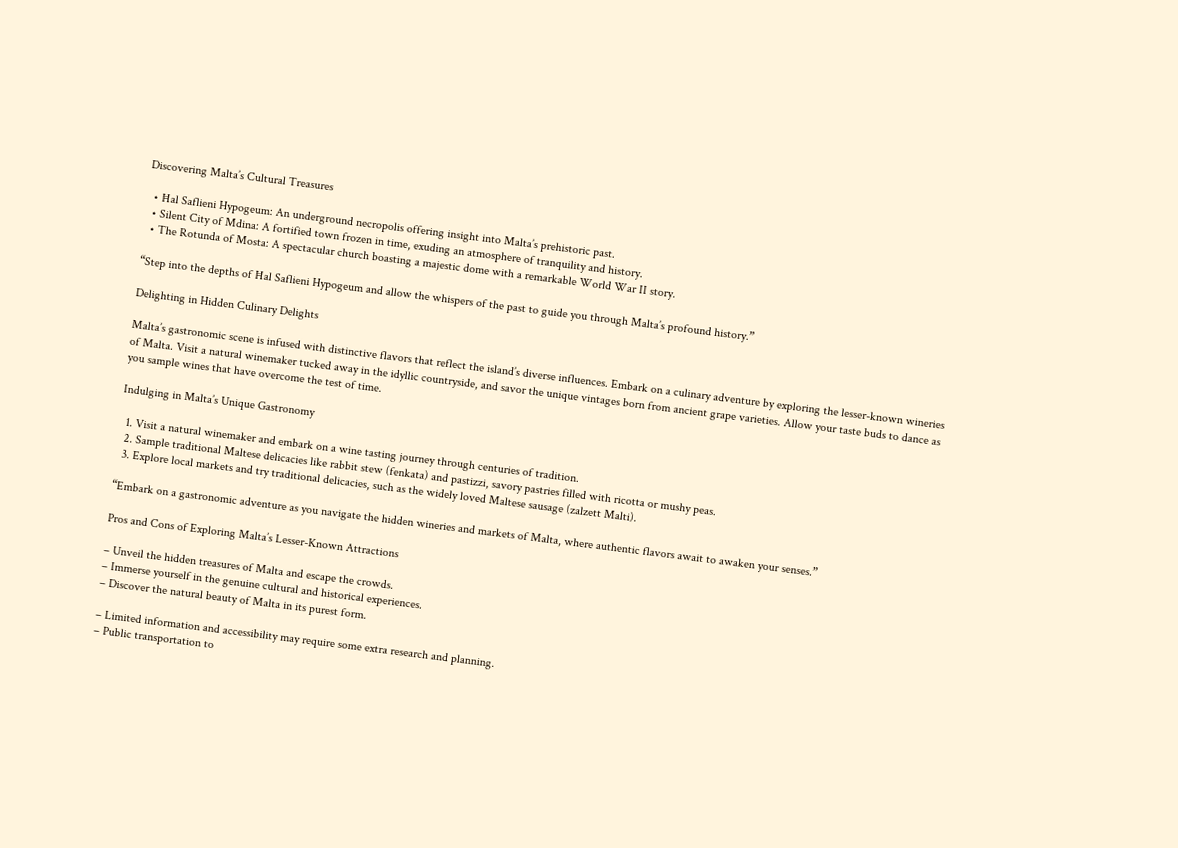Discovering Malta’s Cultural Treasures

  • Ħal Saflieni Hypogeum: An underground necropolis offering insight into Malta’s prehistoric past.
  • Silent City of Mdina: A fortified town frozen in time, exuding an atmosphere of tranquility and history.
  • The Rotunda of Mosta: A spectacular church boasting a majestic dome with a remarkable World War II story.

“Step into the depths of Ħal Saflieni Hypogeum and allow the whispers of the past to guide you through Malta’s profound history.”

Delighting in Hidden Culinary Delights

Malta’s gastronomic scene is infused with distinctive flavors that reflect the island’s diverse influences. Embark on a culinary adventure by exploring the lesser-known wineries of Malta. Visit a natural winemaker tucked away in the idyllic countryside, and savor the unique vintages born from ancient grape varieties. Allow your taste buds to dance as you sample wines that have overcome the test of time.

Indulging in Malta’s Unique Gastronomy

  1. Visit a natural winemaker and embark on a wine tasting journey through centuries of tradition.
  2. Sample traditional Maltese delicacies like rabbit stew (fenkata) and pastizzi, savory pastries filled with ricotta or mushy peas.
  3. Explore local markets and try traditional delicacies, such as the widely loved Maltese sausage (zalzett Malti).

“Embark on a gastronomic adventure as you navigate the hidden wineries and markets of Malta, where authentic flavors await to awaken your senses.”

Pros and Cons of Exploring Malta’s Lesser-Known Attractions

– Unveil the hidden treasures of Malta and escape the crowds.
– Immerse yourself in the genuine cultural and historical experiences.
– Discover the natural beauty of Malta in its purest form.

– Limited information and accessibility may require some extra research and planning.
– Public transportation to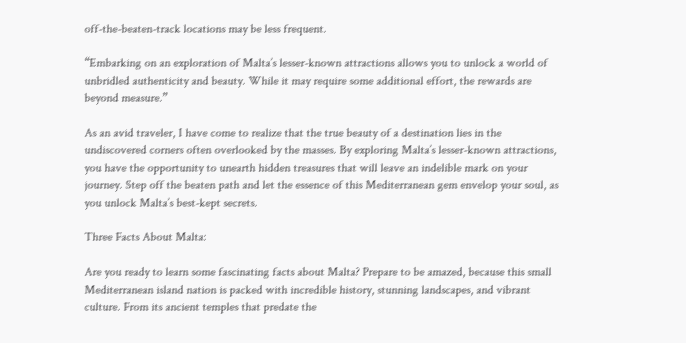off-the-beaten-track locations may be less frequent.

“Embarking on an exploration of Malta’s lesser-known attractions allows you to unlock a world of unbridled authenticity and beauty. While it may require some additional effort, the rewards are beyond measure.”

As an avid traveler, I have come to realize that the true beauty of a destination lies in the undiscovered corners often overlooked by the masses. By exploring Malta’s lesser-known attractions, you have the opportunity to unearth hidden treasures that will leave an indelible mark on your journey. Step off the beaten path and let the essence of this Mediterranean gem envelop your soul, as you unlock Malta’s best-kept secrets.

Three Facts About Malta:

Are you ready to learn some fascinating facts about Malta? Prepare to be amazed, because this small Mediterranean island nation is packed with incredible history, stunning landscapes, and vibrant culture. From its ancient temples that predate the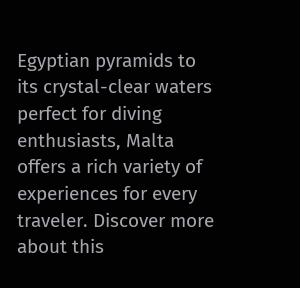Egyptian pyramids to its crystal-clear waters perfect for diving enthusiasts, Malta offers a rich variety of experiences for every traveler. Discover more about this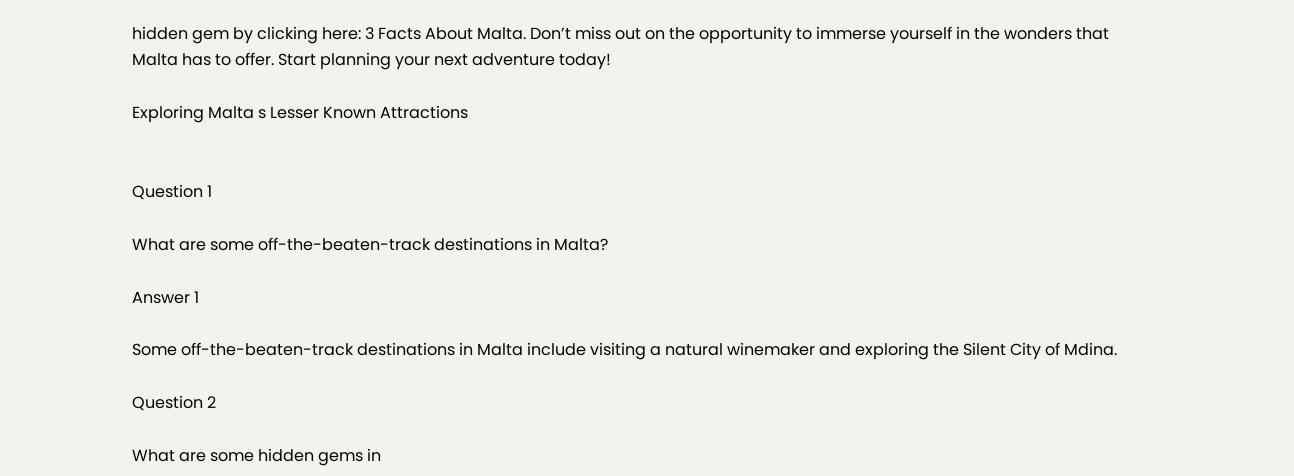hidden gem by clicking here: 3 Facts About Malta. Don’t miss out on the opportunity to immerse yourself in the wonders that Malta has to offer. Start planning your next adventure today!

Exploring Malta s Lesser Known Attractions


Question 1

What are some off-the-beaten-track destinations in Malta?

Answer 1

Some off-the-beaten-track destinations in Malta include visiting a natural winemaker and exploring the Silent City of Mdina.

Question 2

What are some hidden gems in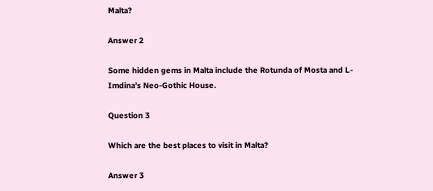Malta?

Answer 2

Some hidden gems in Malta include the Rotunda of Mosta and L-Imdina’s Neo-Gothic House.

Question 3

Which are the best places to visit in Malta?

Answer 3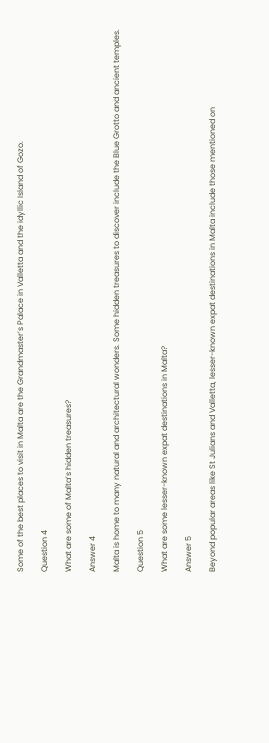Some of the best places to visit in Malta are the Grandmaster’s Palace in Valletta and the idyllic Island of Gozo.

Question 4

What are some of Malta’s hidden treasures?

Answer 4

Malta is home to many natural and architectural wonders. Some hidden treasures to discover include the Blue Grotto and ancient temples.

Question 5

What are some lesser-known expat destinations in Malta?

Answer 5

Beyond popular areas like St Julians and Valletta, lesser-known expat destinations in Malta include those mentioned on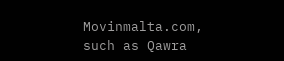Movinmalta.com, such as Qawra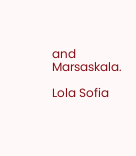and Marsaskala.

Lola Sofia